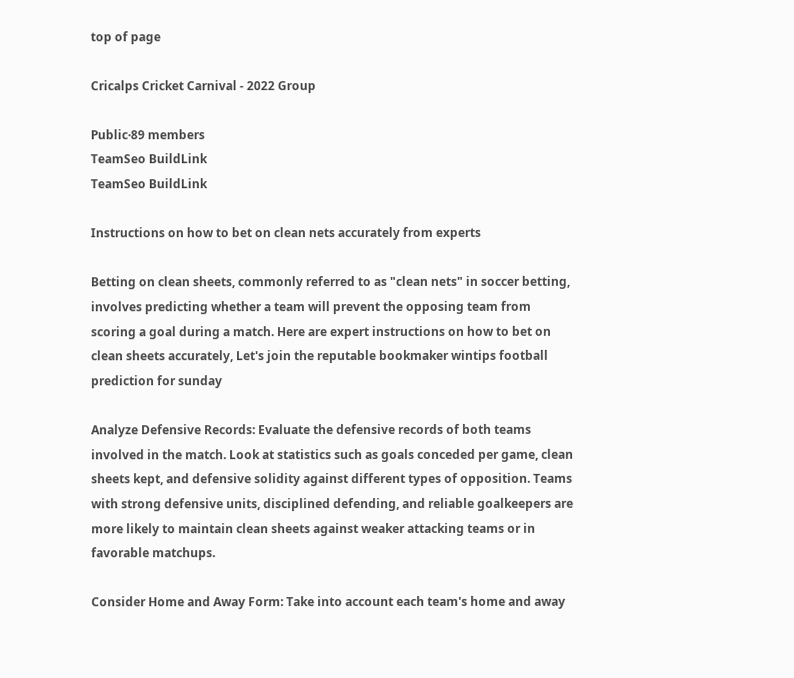top of page

Cricalps Cricket Carnival - 2022 Group

Public·89 members
TeamSeo BuildLink
TeamSeo BuildLink

Instructions on how to bet on clean nets accurately from experts

Betting on clean sheets, commonly referred to as "clean nets" in soccer betting, involves predicting whether a team will prevent the opposing team from scoring a goal during a match. Here are expert instructions on how to bet on clean sheets accurately, Let's join the reputable bookmaker wintips football prediction for sunday

Analyze Defensive Records: Evaluate the defensive records of both teams involved in the match. Look at statistics such as goals conceded per game, clean sheets kept, and defensive solidity against different types of opposition. Teams with strong defensive units, disciplined defending, and reliable goalkeepers are more likely to maintain clean sheets against weaker attacking teams or in favorable matchups.

Consider Home and Away Form: Take into account each team's home and away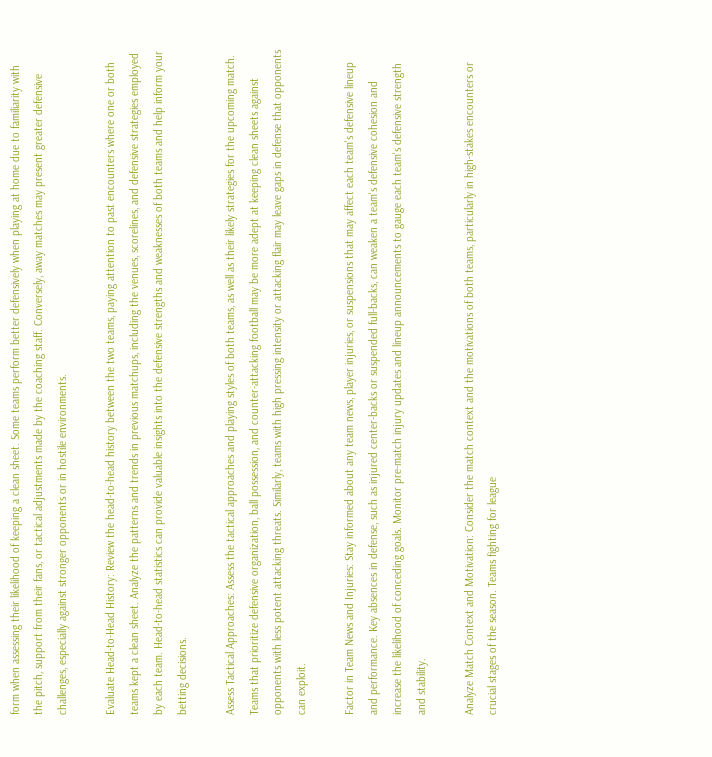form when assessing their likelihood of keeping a clean sheet. Some teams perform better defensively when playing at home due to familiarity with the pitch, support from their fans, or tactical adjustments made by the coaching staff. Conversely, away matches may present greater defensive challenges, especially against stronger opponents or in hostile environments.

Evaluate Head-to-Head History: Review the head-to-head history between the two teams, paying attention to past encounters where one or both teams kept a clean sheet. Analyze the patterns and trends in previous matchups, including the venues, scorelines, and defensive strategies employed by each team. Head-to-head statistics can provide valuable insights into the defensive strengths and weaknesses of both teams and help inform your betting decisions.

Assess Tactical Approaches: Assess the tactical approaches and playing styles of both teams, as well as their likely strategies for the upcoming match. Teams that prioritize defensive organization, ball possession, and counter-attacking football may be more adept at keeping clean sheets against opponents with less potent attacking threats. Similarly, teams with high pressing intensity or attacking flair may leave gaps in defense that opponents can exploit.

Factor in Team News and Injuries: Stay informed about any team news, player injuries, or suspensions that may affect each team's defensive lineup and performance. Key absences in defense, such as injured center-backs or suspended full-backs, can weaken a team's defensive cohesion and increase the likelihood of conceding goals. Monitor pre-match injury updates and lineup announcements to gauge each team's defensive strength and stability.

Analyze Match Context and Motivation: Consider the match context and the motivations of both teams, particularly in high-stakes encounters or crucial stages of the season. Teams fighting for league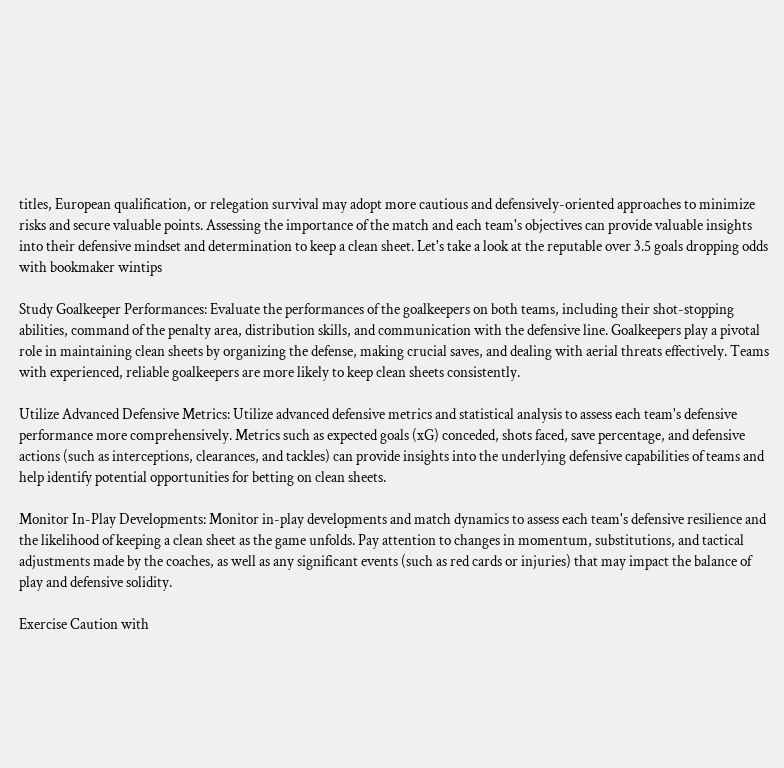titles, European qualification, or relegation survival may adopt more cautious and defensively-oriented approaches to minimize risks and secure valuable points. Assessing the importance of the match and each team's objectives can provide valuable insights into their defensive mindset and determination to keep a clean sheet. Let's take a look at the reputable over 3.5 goals dropping odds with bookmaker wintips

Study Goalkeeper Performances: Evaluate the performances of the goalkeepers on both teams, including their shot-stopping abilities, command of the penalty area, distribution skills, and communication with the defensive line. Goalkeepers play a pivotal role in maintaining clean sheets by organizing the defense, making crucial saves, and dealing with aerial threats effectively. Teams with experienced, reliable goalkeepers are more likely to keep clean sheets consistently.

Utilize Advanced Defensive Metrics: Utilize advanced defensive metrics and statistical analysis to assess each team's defensive performance more comprehensively. Metrics such as expected goals (xG) conceded, shots faced, save percentage, and defensive actions (such as interceptions, clearances, and tackles) can provide insights into the underlying defensive capabilities of teams and help identify potential opportunities for betting on clean sheets.

Monitor In-Play Developments: Monitor in-play developments and match dynamics to assess each team's defensive resilience and the likelihood of keeping a clean sheet as the game unfolds. Pay attention to changes in momentum, substitutions, and tactical adjustments made by the coaches, as well as any significant events (such as red cards or injuries) that may impact the balance of play and defensive solidity.

Exercise Caution with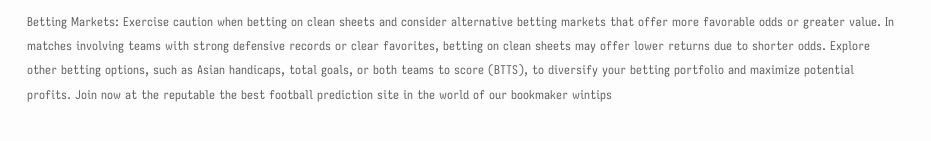Betting Markets: Exercise caution when betting on clean sheets and consider alternative betting markets that offer more favorable odds or greater value. In matches involving teams with strong defensive records or clear favorites, betting on clean sheets may offer lower returns due to shorter odds. Explore other betting options, such as Asian handicaps, total goals, or both teams to score (BTTS), to diversify your betting portfolio and maximize potential profits. Join now at the reputable the best football prediction site in the world of our bookmaker wintips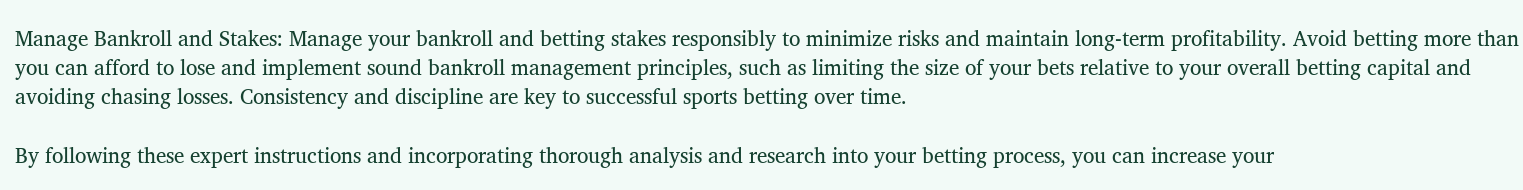Manage Bankroll and Stakes: Manage your bankroll and betting stakes responsibly to minimize risks and maintain long-term profitability. Avoid betting more than you can afford to lose and implement sound bankroll management principles, such as limiting the size of your bets relative to your overall betting capital and avoiding chasing losses. Consistency and discipline are key to successful sports betting over time.

By following these expert instructions and incorporating thorough analysis and research into your betting process, you can increase your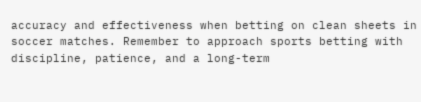accuracy and effectiveness when betting on clean sheets in soccer matches. Remember to approach sports betting with discipline, patience, and a long-term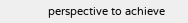perspective to achieve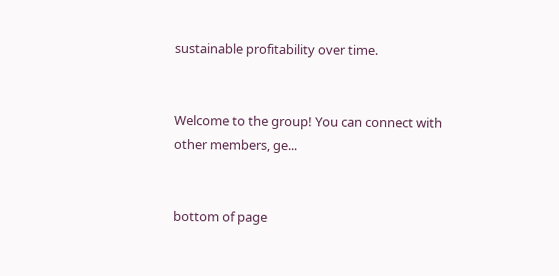sustainable profitability over time.


Welcome to the group! You can connect with other members, ge...


bottom of page